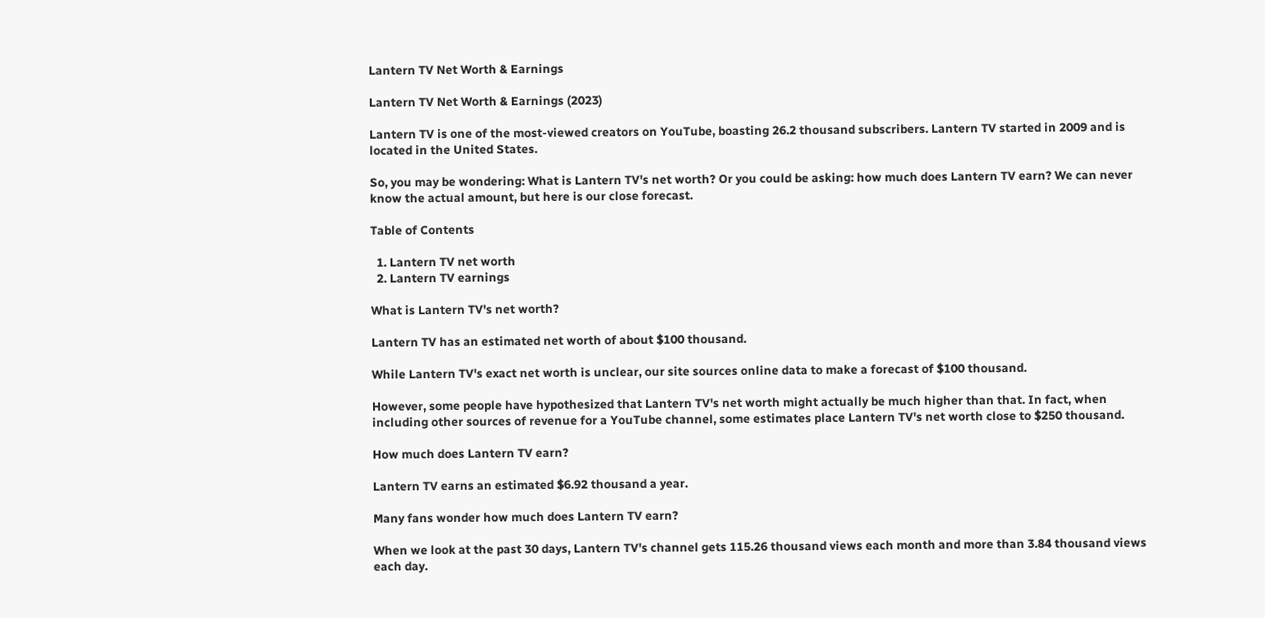Lantern TV Net Worth & Earnings

Lantern TV Net Worth & Earnings (2023)

Lantern TV is one of the most-viewed creators on YouTube, boasting 26.2 thousand subscribers. Lantern TV started in 2009 and is located in the United States.

So, you may be wondering: What is Lantern TV's net worth? Or you could be asking: how much does Lantern TV earn? We can never know the actual amount, but here is our close forecast.

Table of Contents

  1. Lantern TV net worth
  2. Lantern TV earnings

What is Lantern TV's net worth?

Lantern TV has an estimated net worth of about $100 thousand.

While Lantern TV's exact net worth is unclear, our site sources online data to make a forecast of $100 thousand.

However, some people have hypothesized that Lantern TV's net worth might actually be much higher than that. In fact, when including other sources of revenue for a YouTube channel, some estimates place Lantern TV's net worth close to $250 thousand.

How much does Lantern TV earn?

Lantern TV earns an estimated $6.92 thousand a year.

Many fans wonder how much does Lantern TV earn?

When we look at the past 30 days, Lantern TV's channel gets 115.26 thousand views each month and more than 3.84 thousand views each day.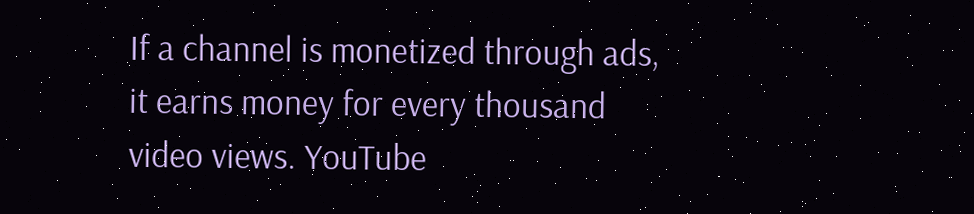If a channel is monetized through ads, it earns money for every thousand video views. YouTube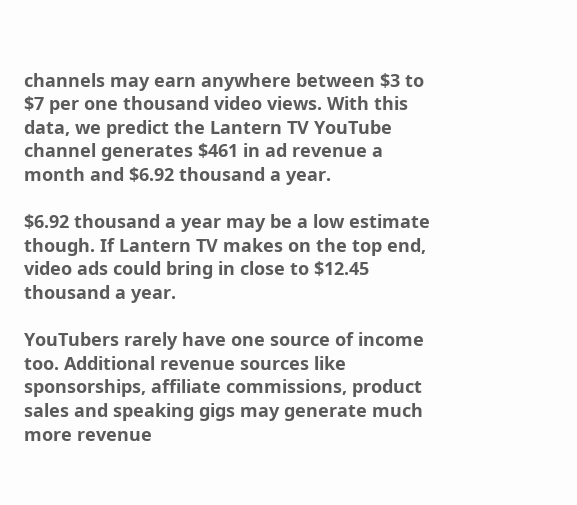channels may earn anywhere between $3 to $7 per one thousand video views. With this data, we predict the Lantern TV YouTube channel generates $461 in ad revenue a month and $6.92 thousand a year.

$6.92 thousand a year may be a low estimate though. If Lantern TV makes on the top end, video ads could bring in close to $12.45 thousand a year.

YouTubers rarely have one source of income too. Additional revenue sources like sponsorships, affiliate commissions, product sales and speaking gigs may generate much more revenue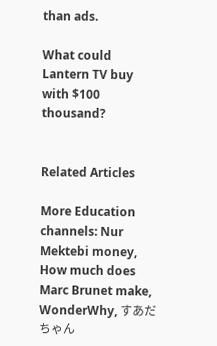than ads.

What could Lantern TV buy with $100 thousand?


Related Articles

More Education channels: Nur Mektebi money, How much does Marc Brunet make, WonderWhy, すあだちゃん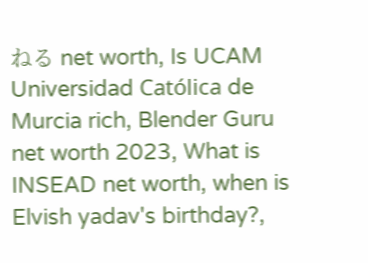ねる net worth, Is UCAM Universidad Católica de Murcia rich, Blender Guru net worth 2023, What is INSEAD net worth, when is Elvish yadav's birthday?,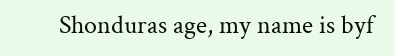Shonduras age, my name is byf